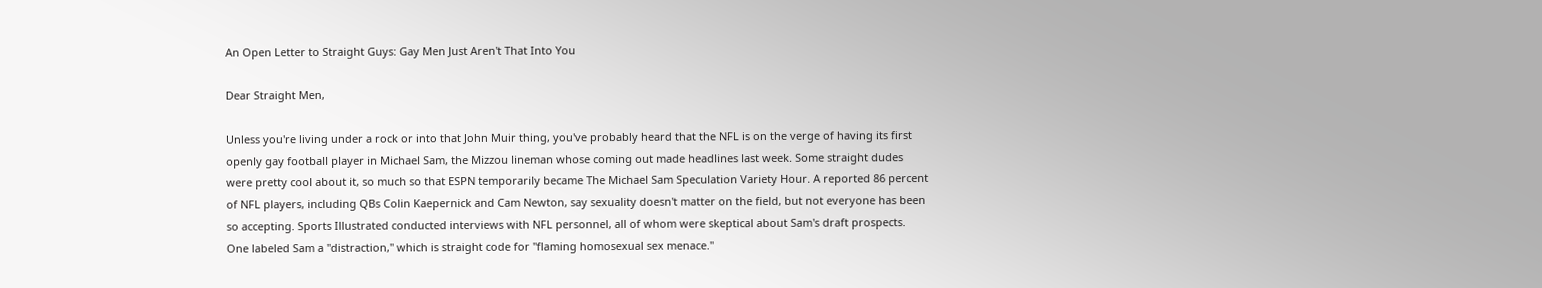An Open Letter to Straight Guys: Gay Men Just Aren't That Into You

Dear Straight Men,

Unless you're living under a rock or into that John Muir thing, you've probably heard that the NFL is on the verge of having its first openly gay football player in Michael Sam, the Mizzou lineman whose coming out made headlines last week. Some straight dudes were pretty cool about it, so much so that ESPN temporarily became The Michael Sam Speculation Variety Hour. A reported 86 percent of NFL players, including QBs Colin Kaepernick and Cam Newton, say sexuality doesn't matter on the field, but not everyone has been so accepting. Sports Illustrated conducted interviews with NFL personnel, all of whom were skeptical about Sam's draft prospects. One labeled Sam a "distraction," which is straight code for "flaming homosexual sex menace."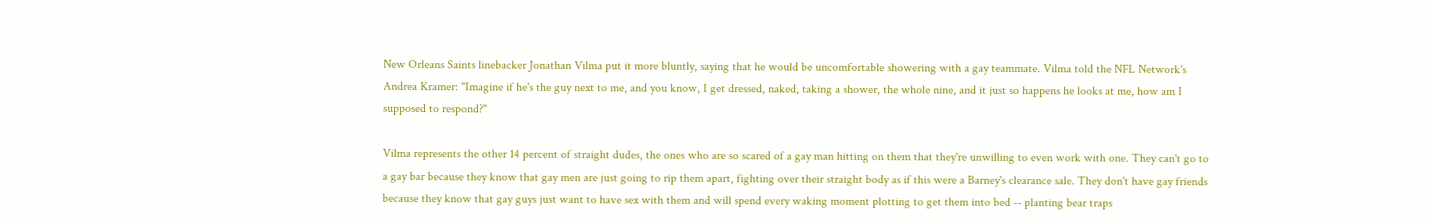New Orleans Saints linebacker Jonathan Vilma put it more bluntly, saying that he would be uncomfortable showering with a gay teammate. Vilma told the NFL Network's Andrea Kramer: "Imagine if he's the guy next to me, and you know, I get dressed, naked, taking a shower, the whole nine, and it just so happens he looks at me, how am I supposed to respond?"

Vilma represents the other 14 percent of straight dudes, the ones who are so scared of a gay man hitting on them that they're unwilling to even work with one. They can't go to a gay bar because they know that gay men are just going to rip them apart, fighting over their straight body as if this were a Barney's clearance sale. They don't have gay friends because they know that gay guys just want to have sex with them and will spend every waking moment plotting to get them into bed -- planting bear traps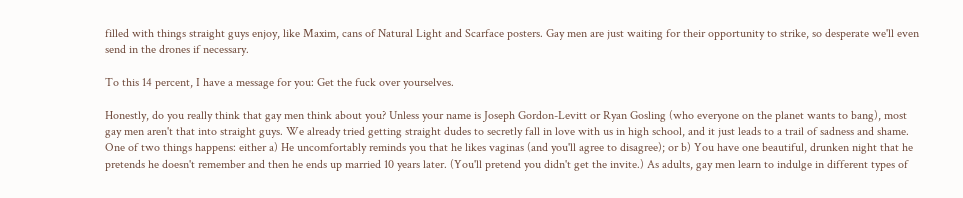filled with things straight guys enjoy, like Maxim, cans of Natural Light and Scarface posters. Gay men are just waiting for their opportunity to strike, so desperate we'll even send in the drones if necessary.

To this 14 percent, I have a message for you: Get the fuck over yourselves.

Honestly, do you really think that gay men think about you? Unless your name is Joseph Gordon-Levitt or Ryan Gosling (who everyone on the planet wants to bang), most gay men aren't that into straight guys. We already tried getting straight dudes to secretly fall in love with us in high school, and it just leads to a trail of sadness and shame. One of two things happens: either a) He uncomfortably reminds you that he likes vaginas (and you'll agree to disagree); or b) You have one beautiful, drunken night that he pretends he doesn't remember and then he ends up married 10 years later. (You'll pretend you didn't get the invite.) As adults, gay men learn to indulge in different types of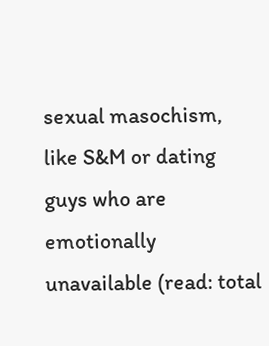sexual masochism, like S&M or dating guys who are emotionally unavailable (read: total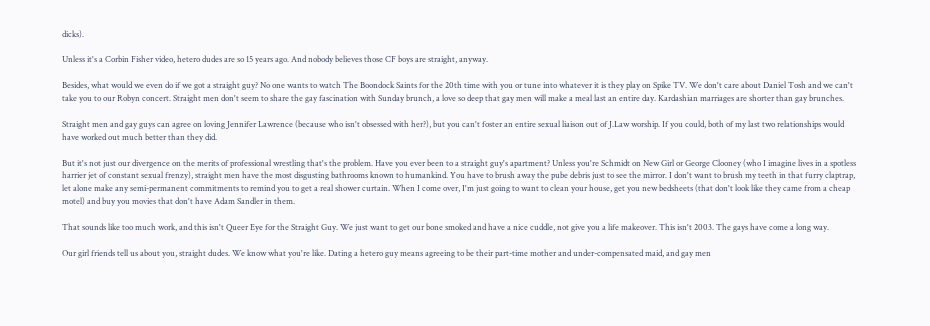dicks).

Unless it's a Corbin Fisher video, hetero dudes are so 15 years ago. And nobody believes those CF boys are straight, anyway.

Besides, what would we even do if we got a straight guy? No one wants to watch The Boondock Saints for the 20th time with you or tune into whatever it is they play on Spike TV. We don't care about Daniel Tosh and we can't take you to our Robyn concert. Straight men don't seem to share the gay fascination with Sunday brunch, a love so deep that gay men will make a meal last an entire day. Kardashian marriages are shorter than gay brunches.

Straight men and gay guys can agree on loving Jennifer Lawrence (because who isn't obsessed with her?), but you can't foster an entire sexual liaison out of J.Law worship. If you could, both of my last two relationships would have worked out much better than they did.

But it's not just our divergence on the merits of professional wrestling that's the problem. Have you ever been to a straight guy's apartment? Unless you're Schmidt on New Girl or George Clooney (who I imagine lives in a spotless harrier jet of constant sexual frenzy), straight men have the most disgusting bathrooms known to humankind. You have to brush away the pube debris just to see the mirror. I don't want to brush my teeth in that furry claptrap, let alone make any semi-permanent commitments to remind you to get a real shower curtain. When I come over, I'm just going to want to clean your house, get you new bedsheets (that don't look like they came from a cheap motel) and buy you movies that don't have Adam Sandler in them.

That sounds like too much work, and this isn't Queer Eye for the Straight Guy. We just want to get our bone smoked and have a nice cuddle, not give you a life makeover. This isn't 2003. The gays have come a long way.

Our girl friends tell us about you, straight dudes. We know what you're like. Dating a hetero guy means agreeing to be their part-time mother and under-compensated maid, and gay men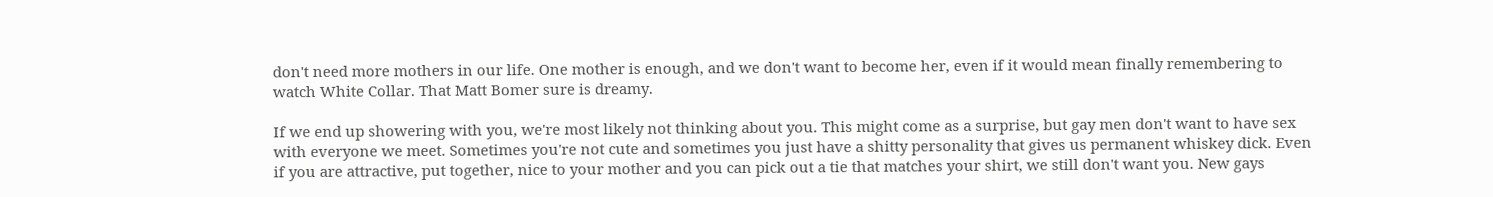don't need more mothers in our life. One mother is enough, and we don't want to become her, even if it would mean finally remembering to watch White Collar. That Matt Bomer sure is dreamy.

If we end up showering with you, we're most likely not thinking about you. This might come as a surprise, but gay men don't want to have sex with everyone we meet. Sometimes you're not cute and sometimes you just have a shitty personality that gives us permanent whiskey dick. Even if you are attractive, put together, nice to your mother and you can pick out a tie that matches your shirt, we still don't want you. New gays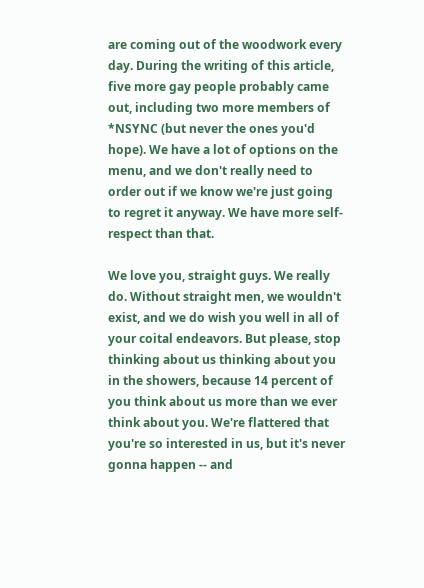are coming out of the woodwork every day. During the writing of this article, five more gay people probably came out, including two more members of *NSYNC (but never the ones you'd hope). We have a lot of options on the menu, and we don't really need to order out if we know we're just going to regret it anyway. We have more self-respect than that.

We love you, straight guys. We really do. Without straight men, we wouldn't exist, and we do wish you well in all of your coital endeavors. But please, stop thinking about us thinking about you in the showers, because 14 percent of you think about us more than we ever think about you. We're flattered that you're so interested in us, but it's never gonna happen -- and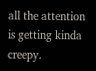all the attention is getting kinda creepy.